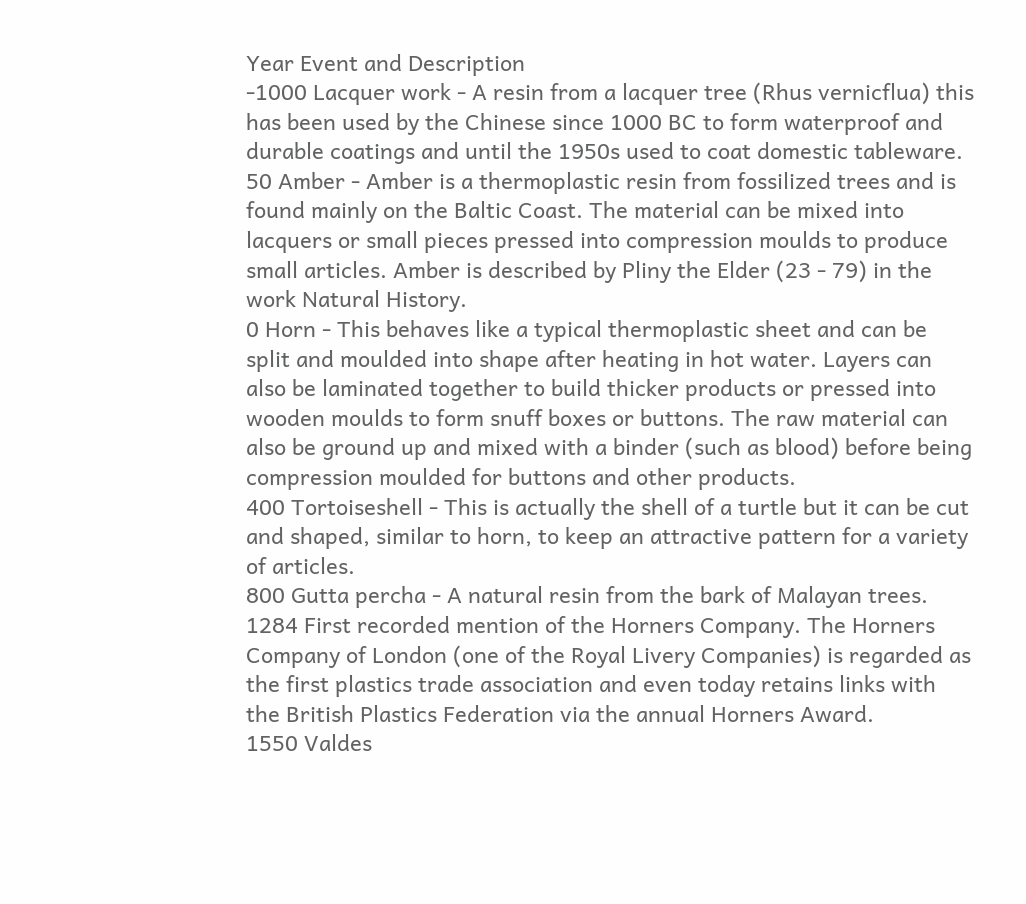Year Event and Description
-1000 Lacquer work - A resin from a lacquer tree (Rhus vernicflua) this has been used by the Chinese since 1000 BC to form waterproof and durable coatings and until the 1950s used to coat domestic tableware.
50 Amber - Amber is a thermoplastic resin from fossilized trees and is found mainly on the Baltic Coast. The material can be mixed into lacquers or small pieces pressed into compression moulds to produce small articles. Amber is described by Pliny the Elder (23 - 79) in the work Natural History.
0 Horn - This behaves like a typical thermoplastic sheet and can be split and moulded into shape after heating in hot water. Layers can also be laminated together to build thicker products or pressed into wooden moulds to form snuff boxes or buttons. The raw material can also be ground up and mixed with a binder (such as blood) before being compression moulded for buttons and other products.
400 Tortoiseshell - This is actually the shell of a turtle but it can be cut and shaped, similar to horn, to keep an attractive pattern for a variety of articles.
800 Gutta percha - A natural resin from the bark of Malayan trees.
1284 First recorded mention of the Horners Company. The Horners Company of London (one of the Royal Livery Companies) is regarded as the first plastics trade association and even today retains links with the British Plastics Federation via the annual Horners Award.
1550 Valdes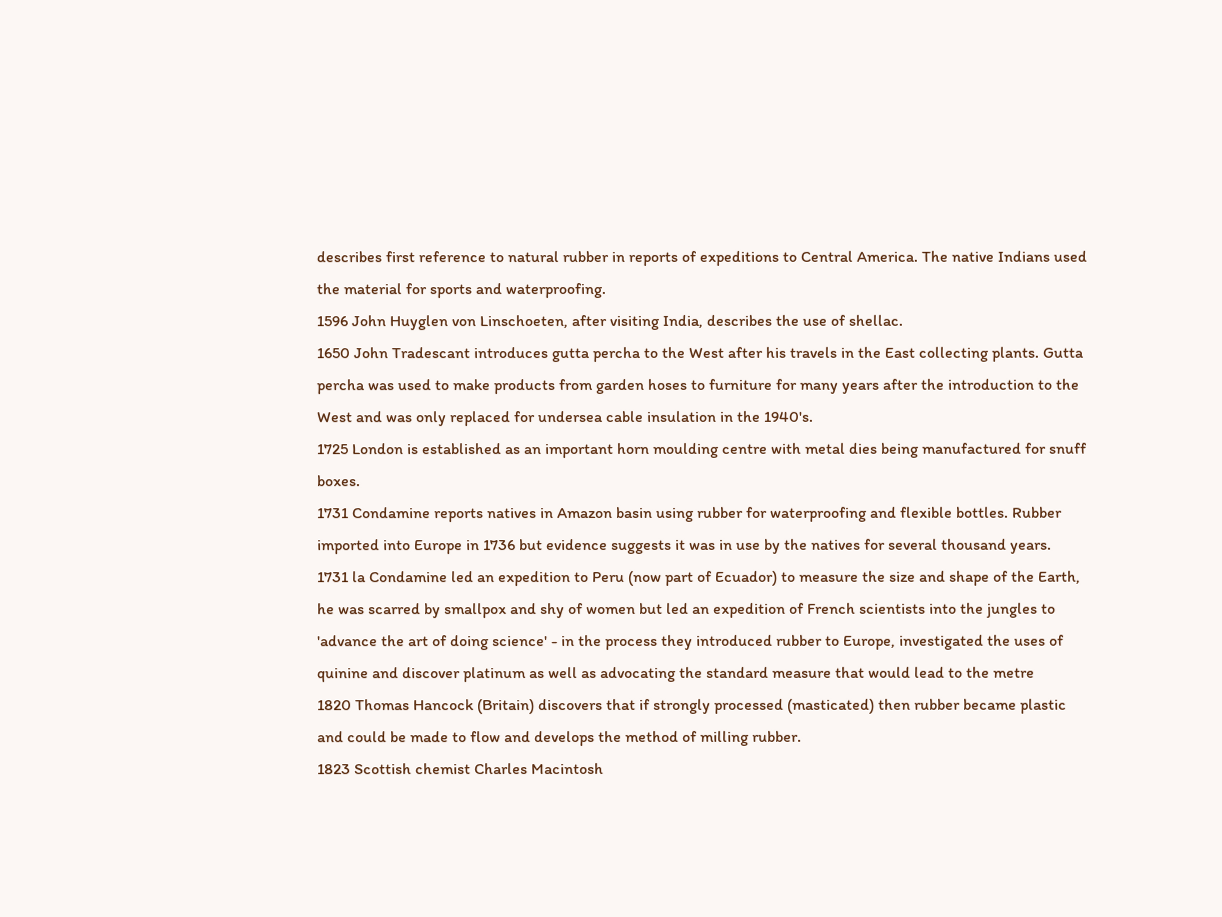describes first reference to natural rubber in reports of expeditions to Central America. The native Indians used the material for sports and waterproofing.
1596 John Huyglen von Linschoeten, after visiting India, describes the use of shellac.
1650 John Tradescant introduces gutta percha to the West after his travels in the East collecting plants. Gutta percha was used to make products from garden hoses to furniture for many years after the introduction to the West and was only replaced for undersea cable insulation in the 1940's.
1725 London is established as an important horn moulding centre with metal dies being manufactured for snuff boxes.
1731 Condamine reports natives in Amazon basin using rubber for waterproofing and flexible bottles. Rubber imported into Europe in 1736 but evidence suggests it was in use by the natives for several thousand years.
1731 la Condamine led an expedition to Peru (now part of Ecuador) to measure the size and shape of the Earth, he was scarred by smallpox and shy of women but led an expedition of French scientists into the jungles to 'advance the art of doing science' - in the process they introduced rubber to Europe, investigated the uses of quinine and discover platinum as well as advocating the standard measure that would lead to the metre
1820 Thomas Hancock (Britain) discovers that if strongly processed (masticated) then rubber became plastic and could be made to flow and develops the method of milling rubber.
1823 Scottish chemist Charles Macintosh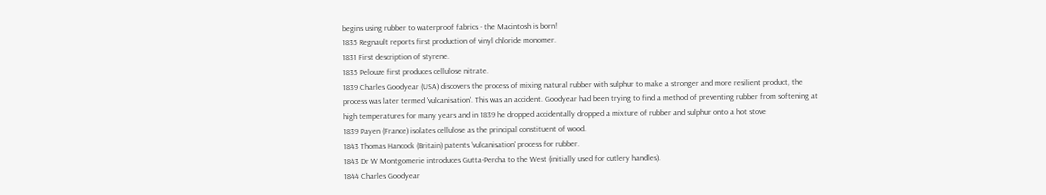begins using rubber to waterproof fabrics - the Macintosh is born!
1835 Regnault reports first production of vinyl chloride monomer.
1831 First description of styrene.
1835 Pelouze first produces cellulose nitrate.
1839 Charles Goodyear (USA) discovers the process of mixing natural rubber with sulphur to make a stronger and more resilient product, the process was later termed 'vulcanisation'. This was an accident. Goodyear had been trying to find a method of preventing rubber from softening at high temperatures for many years and in 1839 he dropped accidentally dropped a mixture of rubber and sulphur onto a hot stove
1839 Payen (France) isolates cellulose as the principal constituent of wood.
1843 Thomas Hancock (Britain) patents 'vulcanisation' process for rubber.
1843 Dr W Montgomerie introduces Gutta-Percha to the West (initially used for cutlery handles).
1844 Charles Goodyear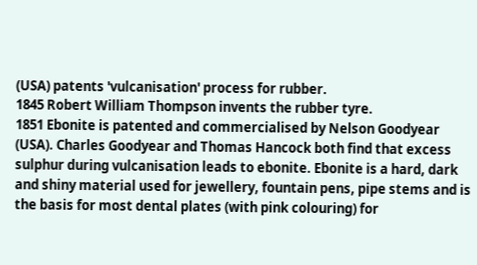(USA) patents 'vulcanisation' process for rubber.
1845 Robert William Thompson invents the rubber tyre.
1851 Ebonite is patented and commercialised by Nelson Goodyear (USA). Charles Goodyear and Thomas Hancock both find that excess sulphur during vulcanisation leads to ebonite. Ebonite is a hard, dark and shiny material used for jewellery, fountain pens, pipe stems and is the basis for most dental plates (with pink colouring) for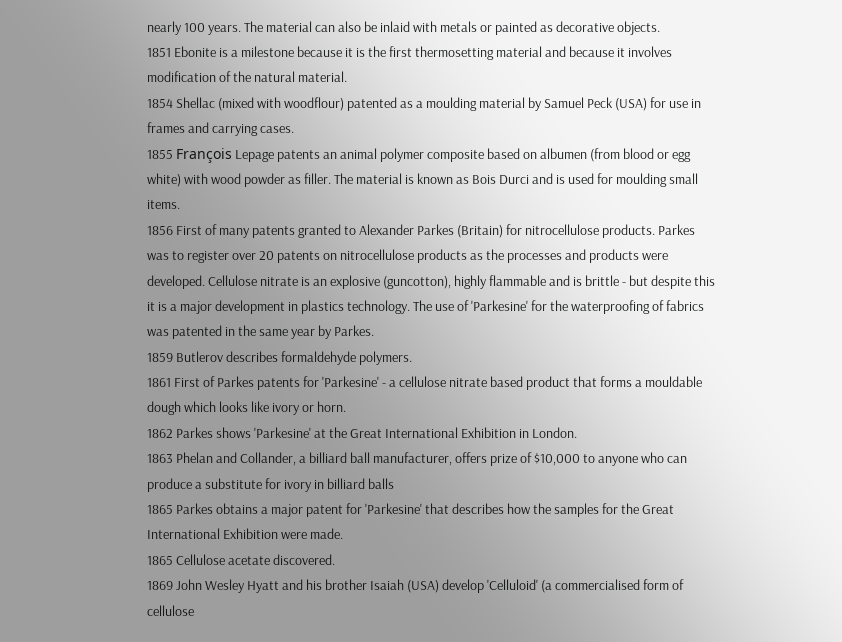nearly 100 years. The material can also be inlaid with metals or painted as decorative objects.
1851 Ebonite is a milestone because it is the first thermosetting material and because it involves modification of the natural material.
1854 Shellac (mixed with woodflour) patented as a moulding material by Samuel Peck (USA) for use in frames and carrying cases.
1855 François Lepage patents an animal polymer composite based on albumen (from blood or egg white) with wood powder as filler. The material is known as Bois Durci and is used for moulding small items.
1856 First of many patents granted to Alexander Parkes (Britain) for nitrocellulose products. Parkes was to register over 20 patents on nitrocellulose products as the processes and products were developed. Cellulose nitrate is an explosive (guncotton), highly flammable and is brittle - but despite this it is a major development in plastics technology. The use of 'Parkesine' for the waterproofing of fabrics was patented in the same year by Parkes.
1859 Butlerov describes formaldehyde polymers.
1861 First of Parkes patents for 'Parkesine' - a cellulose nitrate based product that forms a mouldable dough which looks like ivory or horn.
1862 Parkes shows 'Parkesine' at the Great International Exhibition in London.
1863 Phelan and Collander, a billiard ball manufacturer, offers prize of $10,000 to anyone who can produce a substitute for ivory in billiard balls
1865 Parkes obtains a major patent for 'Parkesine' that describes how the samples for the Great International Exhibition were made.
1865 Cellulose acetate discovered.
1869 John Wesley Hyatt and his brother Isaiah (USA) develop 'Celluloid' (a commercialised form of cellulose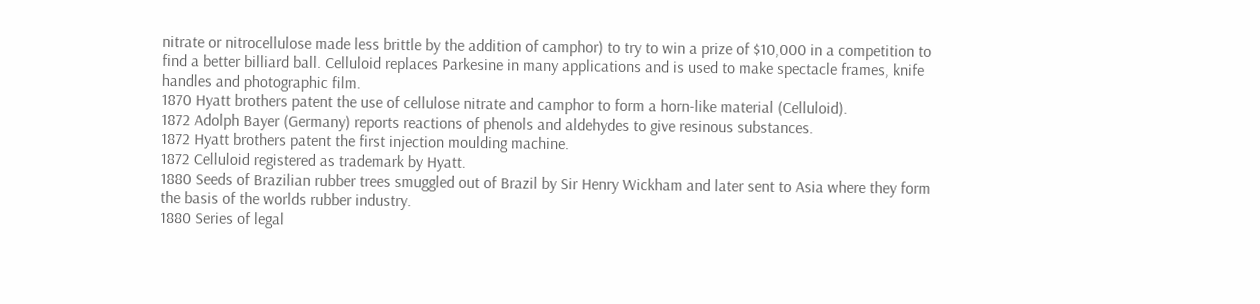nitrate or nitrocellulose made less brittle by the addition of camphor) to try to win a prize of $10,000 in a competition to find a better billiard ball. Celluloid replaces Parkesine in many applications and is used to make spectacle frames, knife handles and photographic film.
1870 Hyatt brothers patent the use of cellulose nitrate and camphor to form a horn-like material (Celluloid).
1872 Adolph Bayer (Germany) reports reactions of phenols and aldehydes to give resinous substances.
1872 Hyatt brothers patent the first injection moulding machine.
1872 Celluloid registered as trademark by Hyatt.
1880 Seeds of Brazilian rubber trees smuggled out of Brazil by Sir Henry Wickham and later sent to Asia where they form the basis of the worlds rubber industry.
1880 Series of legal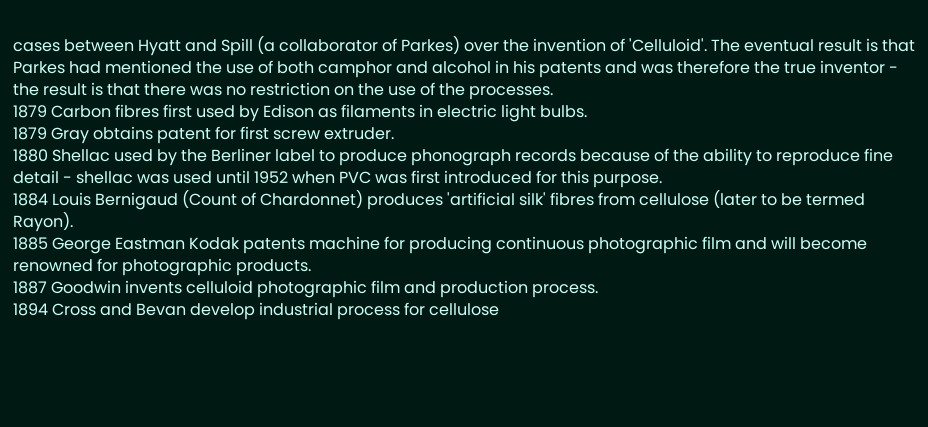cases between Hyatt and Spill (a collaborator of Parkes) over the invention of 'Celluloid'. The eventual result is that Parkes had mentioned the use of both camphor and alcohol in his patents and was therefore the true inventor - the result is that there was no restriction on the use of the processes.
1879 Carbon fibres first used by Edison as filaments in electric light bulbs.
1879 Gray obtains patent for first screw extruder.
1880 Shellac used by the Berliner label to produce phonograph records because of the ability to reproduce fine detail - shellac was used until 1952 when PVC was first introduced for this purpose.
1884 Louis Bernigaud (Count of Chardonnet) produces 'artificial silk' fibres from cellulose (later to be termed Rayon).
1885 George Eastman Kodak patents machine for producing continuous photographic film and will become renowned for photographic products.
1887 Goodwin invents celluloid photographic film and production process.
1894 Cross and Bevan develop industrial process for cellulose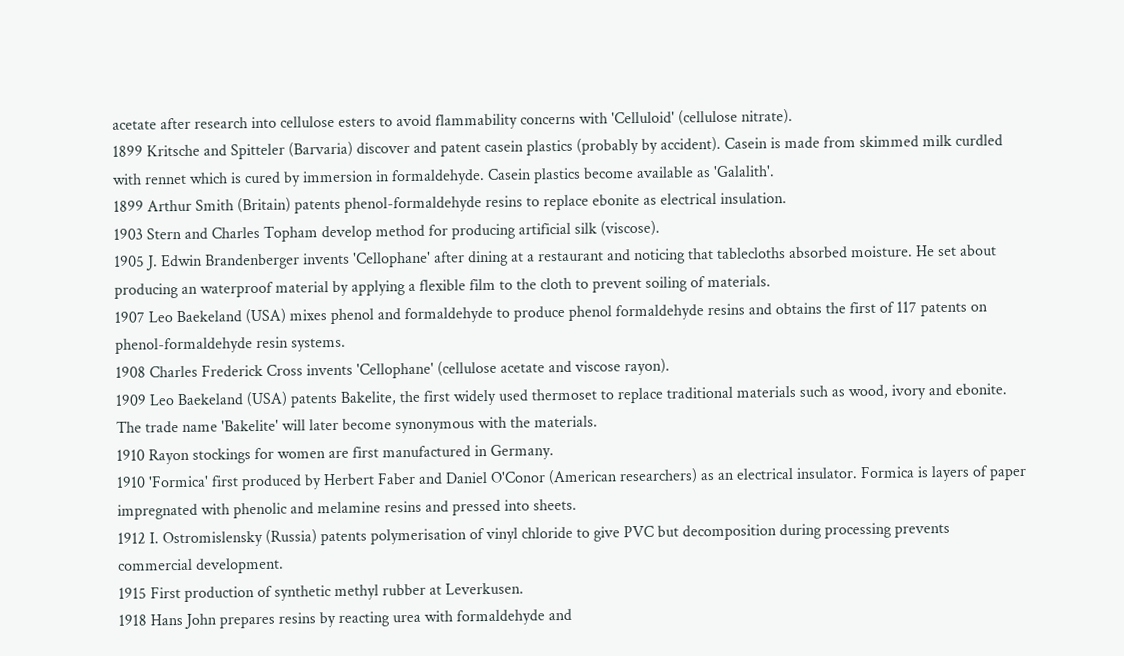acetate after research into cellulose esters to avoid flammability concerns with 'Celluloid' (cellulose nitrate).
1899 Kritsche and Spitteler (Barvaria) discover and patent casein plastics (probably by accident). Casein is made from skimmed milk curdled with rennet which is cured by immersion in formaldehyde. Casein plastics become available as 'Galalith'.
1899 Arthur Smith (Britain) patents phenol-formaldehyde resins to replace ebonite as electrical insulation.
1903 Stern and Charles Topham develop method for producing artificial silk (viscose).
1905 J. Edwin Brandenberger invents 'Cellophane' after dining at a restaurant and noticing that tablecloths absorbed moisture. He set about producing an waterproof material by applying a flexible film to the cloth to prevent soiling of materials.
1907 Leo Baekeland (USA) mixes phenol and formaldehyde to produce phenol formaldehyde resins and obtains the first of 117 patents on phenol-formaldehyde resin systems.
1908 Charles Frederick Cross invents 'Cellophane' (cellulose acetate and viscose rayon).
1909 Leo Baekeland (USA) patents Bakelite, the first widely used thermoset to replace traditional materials such as wood, ivory and ebonite. The trade name 'Bakelite' will later become synonymous with the materials.
1910 Rayon stockings for women are first manufactured in Germany.
1910 'Formica' first produced by Herbert Faber and Daniel O'Conor (American researchers) as an electrical insulator. Formica is layers of paper impregnated with phenolic and melamine resins and pressed into sheets.
1912 I. Ostromislensky (Russia) patents polymerisation of vinyl chloride to give PVC but decomposition during processing prevents commercial development.
1915 First production of synthetic methyl rubber at Leverkusen.
1918 Hans John prepares resins by reacting urea with formaldehyde and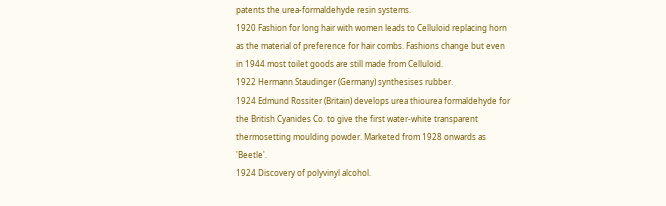patents the urea-formaldehyde resin systems.
1920 Fashion for long hair with women leads to Celluloid replacing horn as the material of preference for hair combs. Fashions change but even in 1944 most toilet goods are still made from Celluloid.
1922 Hermann Staudinger (Germany) synthesises rubber.
1924 Edmund Rossiter (Britain) develops urea thiourea formaldehyde for the British Cyanides Co. to give the first water-white transparent thermosetting moulding powder. Marketed from 1928 onwards as 'Beetle'.
1924 Discovery of polyvinyl alcohol.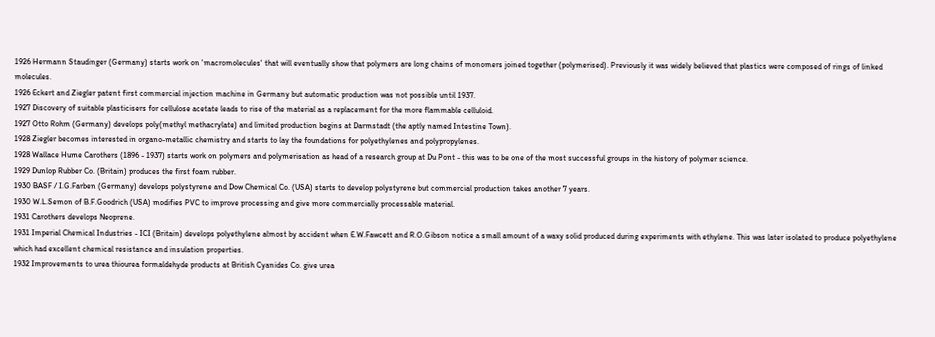1926 Hermann Staudinger (Germany) starts work on 'macromolecules' that will eventually show that polymers are long chains of monomers joined together (polymerised). Previously it was widely believed that plastics were composed of rings of linked molecules.
1926 Eckert and Ziegler patent first commercial injection machine in Germany but automatic production was not possible until 1937.
1927 Discovery of suitable plasticisers for cellulose acetate leads to rise of the material as a replacement for the more flammable celluloid.
1927 Otto Rohm (Germany) develops poly(methyl methacrylate) and limited production begins at Darmstadt (the aptly named Intestine Town).
1928 Ziegler becomes interested in organo-metallic chemistry and starts to lay the foundations for polyethylenes and polypropylenes.
1928 Wallace Hume Carothers (1896 - 1937) starts work on polymers and polymerisation as head of a research group at Du Pont - this was to be one of the most successful groups in the history of polymer science.
1929 Dunlop Rubber Co. (Britain) produces the first foam rubber.
1930 BASF / I.G.Farben (Germany) develops polystyrene and Dow Chemical Co. (USA) starts to develop polystyrene but commercial production takes another 7 years.
1930 W.L.Semon of B.F.Goodrich (USA) modifies PVC to improve processing and give more commercially processable material.
1931 Carothers develops Neoprene.
1931 Imperial Chemical Industries - ICI (Britain) develops polyethylene almost by accident when E.W.Fawcett and R.O.Gibson notice a small amount of a waxy solid produced during experiments with ethylene. This was later isolated to produce polyethylene which had excellent chemical resistance and insulation properties.
1932 Improvements to urea thiourea formaldehyde products at British Cyanides Co. give urea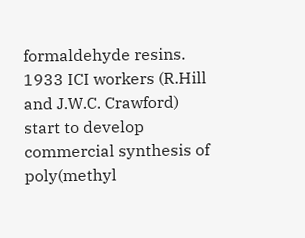formaldehyde resins.
1933 ICI workers (R.Hill and J.W.C. Crawford) start to develop commercial synthesis of poly(methyl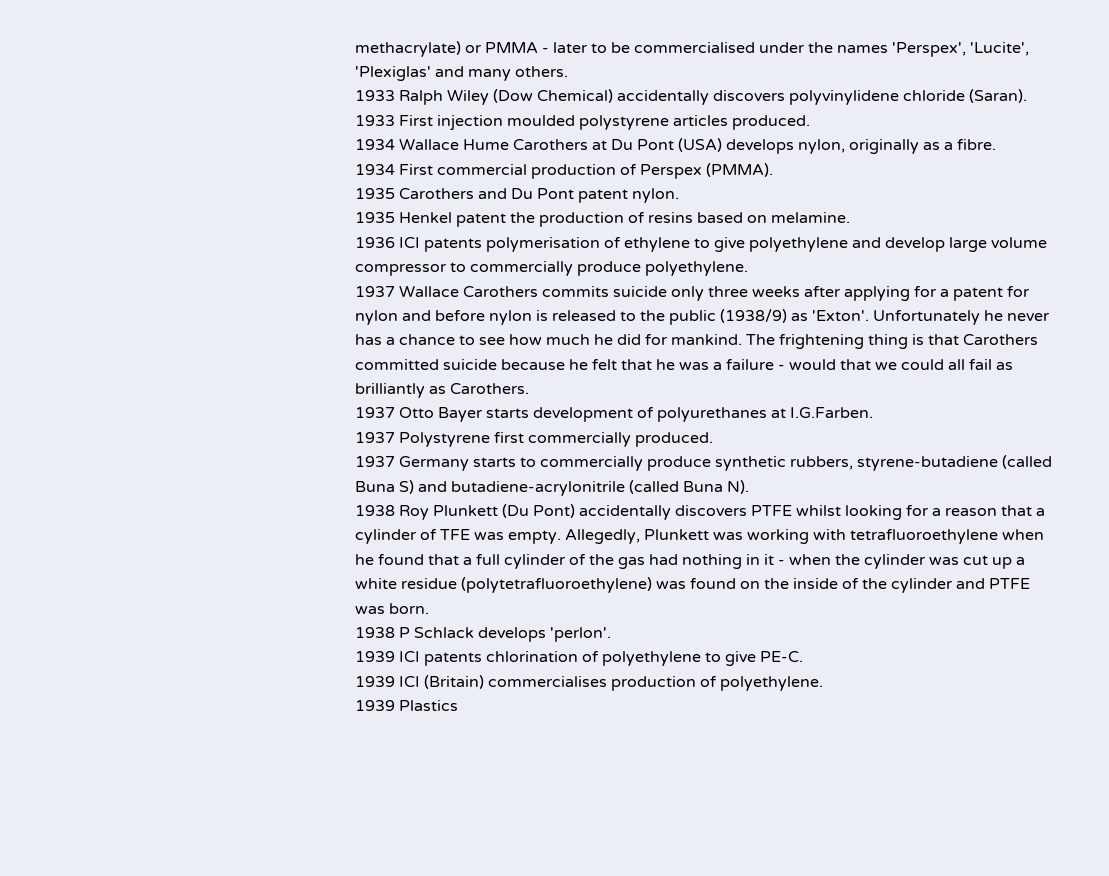methacrylate) or PMMA - later to be commercialised under the names 'Perspex', 'Lucite', 'Plexiglas' and many others.
1933 Ralph Wiley (Dow Chemical) accidentally discovers polyvinylidene chloride (Saran).
1933 First injection moulded polystyrene articles produced.
1934 Wallace Hume Carothers at Du Pont (USA) develops nylon, originally as a fibre.
1934 First commercial production of Perspex (PMMA).
1935 Carothers and Du Pont patent nylon.
1935 Henkel patent the production of resins based on melamine.
1936 ICI patents polymerisation of ethylene to give polyethylene and develop large volume compressor to commercially produce polyethylene.
1937 Wallace Carothers commits suicide only three weeks after applying for a patent for nylon and before nylon is released to the public (1938/9) as 'Exton'. Unfortunately he never has a chance to see how much he did for mankind. The frightening thing is that Carothers committed suicide because he felt that he was a failure - would that we could all fail as brilliantly as Carothers.
1937 Otto Bayer starts development of polyurethanes at I.G.Farben.
1937 Polystyrene first commercially produced.
1937 Germany starts to commercially produce synthetic rubbers, styrene-butadiene (called Buna S) and butadiene-acrylonitrile (called Buna N).
1938 Roy Plunkett (Du Pont) accidentally discovers PTFE whilst looking for a reason that a cylinder of TFE was empty. Allegedly, Plunkett was working with tetrafluoroethylene when he found that a full cylinder of the gas had nothing in it - when the cylinder was cut up a white residue (polytetrafluoroethylene) was found on the inside of the cylinder and PTFE was born.
1938 P Schlack develops 'perlon'.
1939 ICI patents chlorination of polyethylene to give PE-C.
1939 ICI (Britain) commercialises production of polyethylene.
1939 Plastics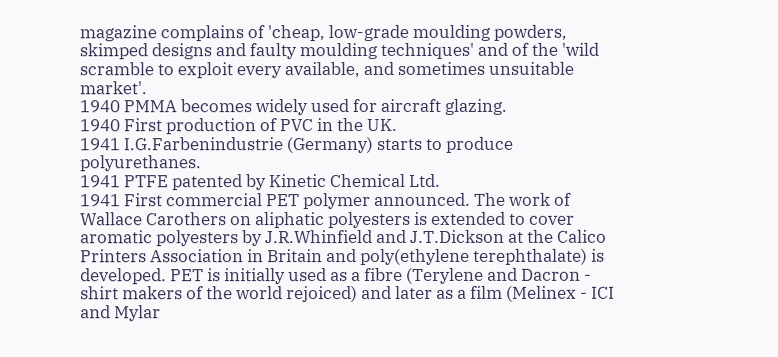magazine complains of 'cheap, low-grade moulding powders, skimped designs and faulty moulding techniques' and of the 'wild scramble to exploit every available, and sometimes unsuitable market'.
1940 PMMA becomes widely used for aircraft glazing.
1940 First production of PVC in the UK.
1941 I.G.Farbenindustrie (Germany) starts to produce polyurethanes.
1941 PTFE patented by Kinetic Chemical Ltd.
1941 First commercial PET polymer announced. The work of Wallace Carothers on aliphatic polyesters is extended to cover aromatic polyesters by J.R.Whinfield and J.T.Dickson at the Calico Printers Association in Britain and poly(ethylene terephthalate) is developed. PET is initially used as a fibre (Terylene and Dacron - shirt makers of the world rejoiced) and later as a film (Melinex - ICI and Mylar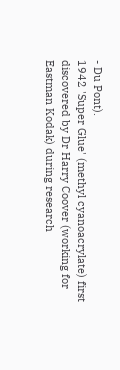- Du Pont).
1942 'Super Glue' (methyl cyanoacrylate) first discovered by Dr Harry Coover (working for Eastman Kodak) during research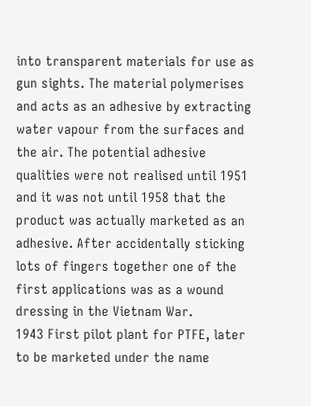into transparent materials for use as gun sights. The material polymerises and acts as an adhesive by extracting water vapour from the surfaces and the air. The potential adhesive qualities were not realised until 1951 and it was not until 1958 that the product was actually marketed as an adhesive. After accidentally sticking lots of fingers together one of the first applications was as a wound dressing in the Vietnam War.
1943 First pilot plant for PTFE, later to be marketed under the name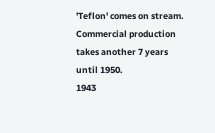'Teflon' comes on stream. Commercial production takes another 7 years until 1950.
1943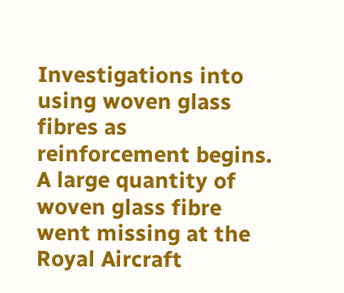Investigations into using woven glass fibres as reinforcement begins. A large quantity of woven glass fibre went missing at the Royal Aircraft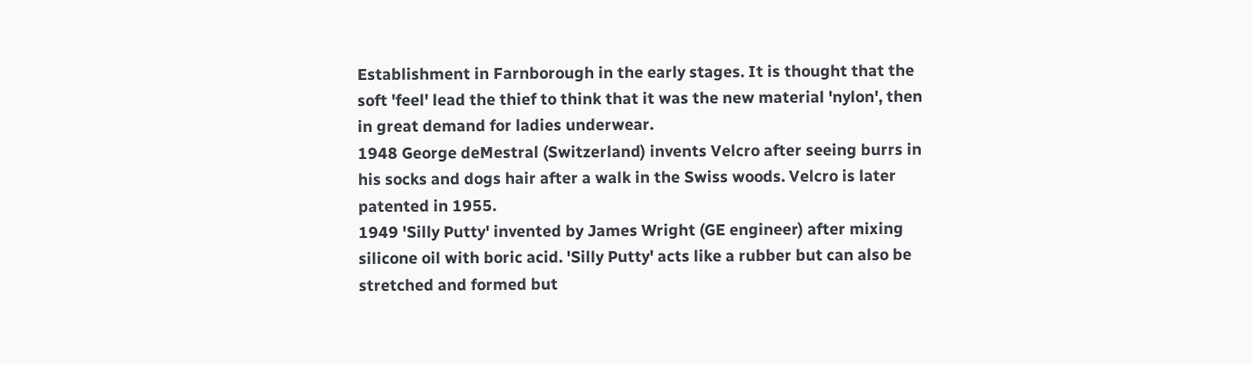Establishment in Farnborough in the early stages. It is thought that the soft 'feel' lead the thief to think that it was the new material 'nylon', then in great demand for ladies underwear.
1948 George deMestral (Switzerland) invents Velcro after seeing burrs in his socks and dogs hair after a walk in the Swiss woods. Velcro is later patented in 1955.
1949 'Silly Putty' invented by James Wright (GE engineer) after mixing silicone oil with boric acid. 'Silly Putty' acts like a rubber but can also be stretched and formed but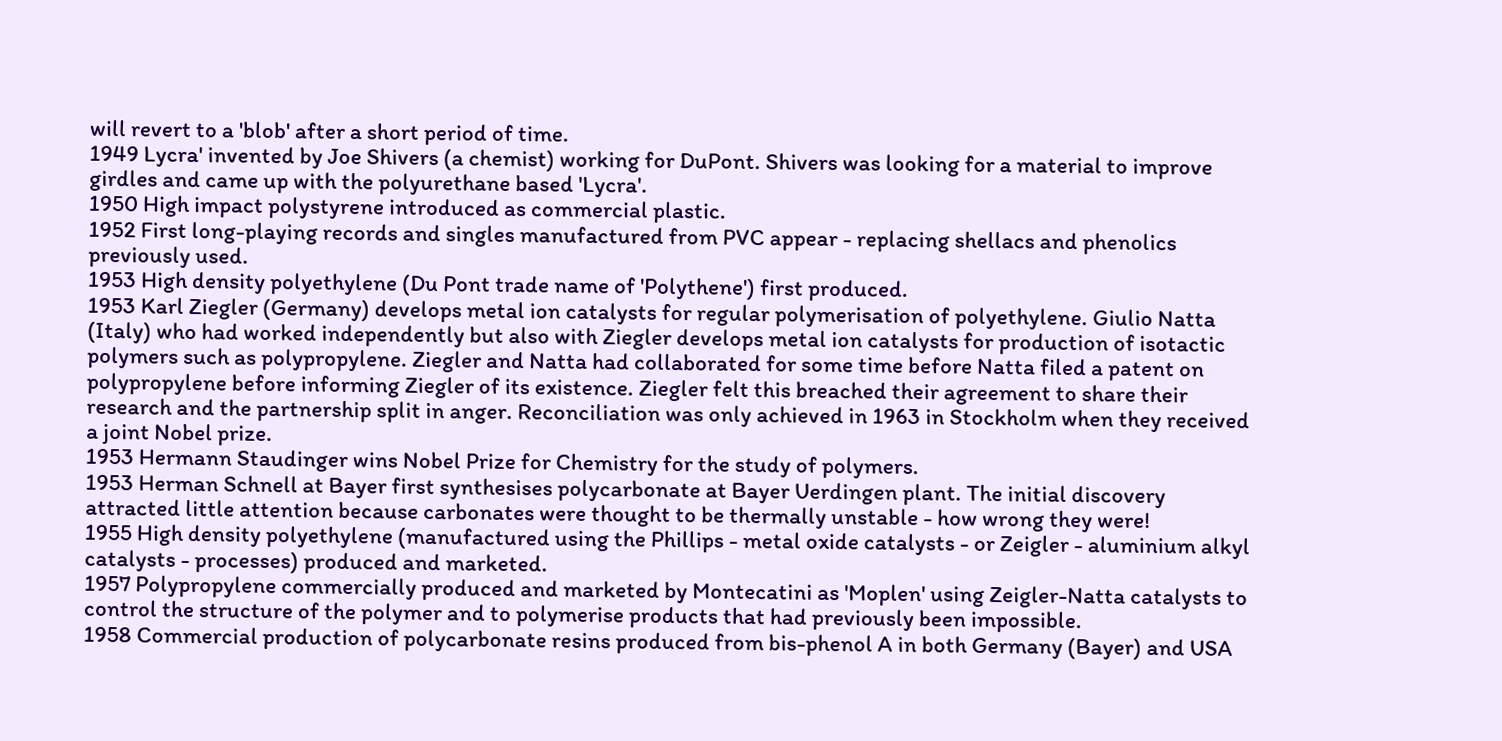will revert to a 'blob' after a short period of time.
1949 Lycra' invented by Joe Shivers (a chemist) working for DuPont. Shivers was looking for a material to improve girdles and came up with the polyurethane based 'Lycra'.
1950 High impact polystyrene introduced as commercial plastic.
1952 First long-playing records and singles manufactured from PVC appear - replacing shellacs and phenolics previously used.
1953 High density polyethylene (Du Pont trade name of 'Polythene') first produced.
1953 Karl Ziegler (Germany) develops metal ion catalysts for regular polymerisation of polyethylene. Giulio Natta (Italy) who had worked independently but also with Ziegler develops metal ion catalysts for production of isotactic polymers such as polypropylene. Ziegler and Natta had collaborated for some time before Natta filed a patent on polypropylene before informing Ziegler of its existence. Ziegler felt this breached their agreement to share their research and the partnership split in anger. Reconciliation was only achieved in 1963 in Stockholm when they received a joint Nobel prize.
1953 Hermann Staudinger wins Nobel Prize for Chemistry for the study of polymers.
1953 Herman Schnell at Bayer first synthesises polycarbonate at Bayer Uerdingen plant. The initial discovery attracted little attention because carbonates were thought to be thermally unstable - how wrong they were!
1955 High density polyethylene (manufactured using the Phillips - metal oxide catalysts - or Zeigler - aluminium alkyl catalysts - processes) produced and marketed.
1957 Polypropylene commercially produced and marketed by Montecatini as 'Moplen' using Zeigler-Natta catalysts to control the structure of the polymer and to polymerise products that had previously been impossible.
1958 Commercial production of polycarbonate resins produced from bis-phenol A in both Germany (Bayer) and USA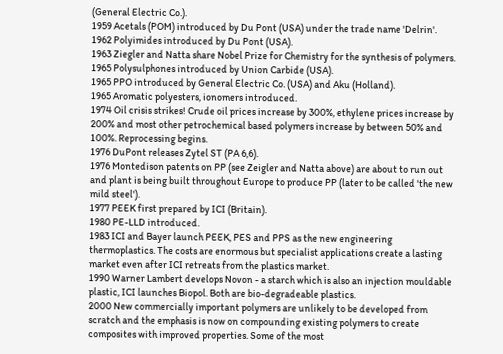(General Electric Co.).
1959 Acetals (POM) introduced by Du Pont (USA) under the trade name 'Delrin'.
1962 Polyimides introduced by Du Pont (USA).
1963 Ziegler and Natta share Nobel Prize for Chemistry for the synthesis of polymers.
1965 Polysulphones introduced by Union Carbide (USA).
1965 PPO introduced by General Electric Co. (USA) and Aku (Holland).
1965 Aromatic polyesters, ionomers introduced.
1974 Oil crisis strikes! Crude oil prices increase by 300%, ethylene prices increase by 200% and most other petrochemical based polymers increase by between 50% and 100%. Reprocessing begins.
1976 DuPont releases Zytel ST (PA 6,6).
1976 Montedison patents on PP (see Zeigler and Natta above) are about to run out and plant is being built throughout Europe to produce PP (later to be called 'the new mild steel').
1977 PEEK first prepared by ICI (Britain).
1980 PE-LLD introduced.
1983 ICI and Bayer launch PEEK, PES and PPS as the new engineering thermoplastics. The costs are enormous but specialist applications create a lasting market even after ICI retreats from the plastics market.
1990 Warner Lambert develops Novon - a starch which is also an injection mouldable plastic, ICI launches Biopol. Both are bio-degradeable plastics.
2000 New commercially important polymers are unlikely to be developed from scratch and the emphasis is now on compounding existing polymers to create composites with improved properties. Some of the most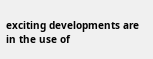exciting developments are in the use of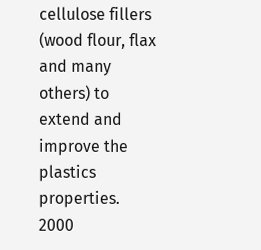cellulose fillers (wood flour, flax and many others) to extend and improve the plastics properties.
2000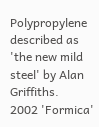Polypropylene described as 'the new mild steel' by Alan Griffiths.
2002 'Formica'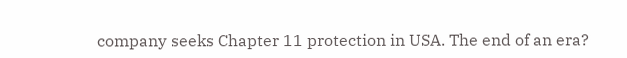company seeks Chapter 11 protection in USA. The end of an era?